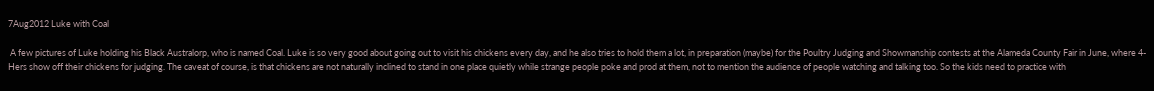7Aug2012 Luke with Coal

 A few pictures of Luke holding his Black Australorp, who is named Coal. Luke is so very good about going out to visit his chickens every day, and he also tries to hold them a lot, in preparation (maybe) for the Poultry Judging and Showmanship contests at the Alameda County Fair in June, where 4-Hers show off their chickens for judging. The caveat of course, is that chickens are not naturally inclined to stand in one place quietly while strange people poke and prod at them, not to mention the audience of people watching and talking too. So the kids need to practice with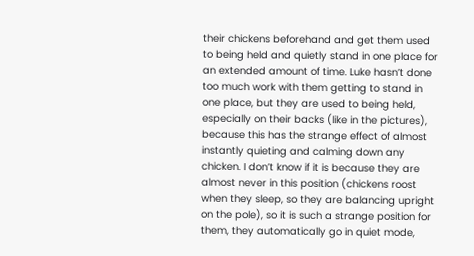their chickens beforehand and get them used to being held and quietly stand in one place for an extended amount of time. Luke hasn’t done too much work with them getting to stand in one place, but they are used to being held, especially on their backs (like in the pictures), because this has the strange effect of almost instantly quieting and calming down any chicken. I don’t know if it is because they are almost never in this position (chickens roost when they sleep, so they are balancing upright on the pole), so it is such a strange position for them, they automatically go in quiet mode,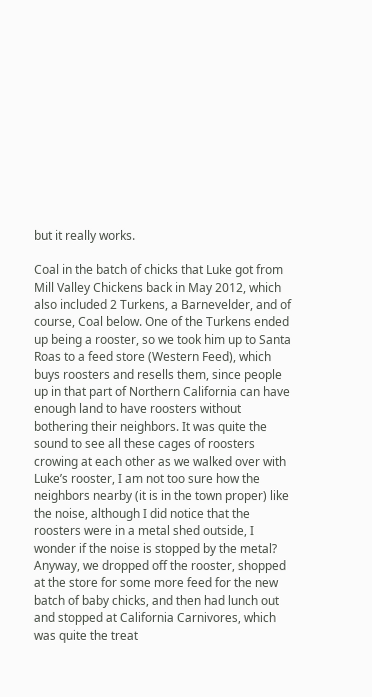but it really works.

Coal in the batch of chicks that Luke got from Mill Valley Chickens back in May 2012, which also included 2 Turkens, a Barnevelder, and of course, Coal below. One of the Turkens ended up being a rooster, so we took him up to Santa Roas to a feed store (Western Feed), which buys roosters and resells them, since people up in that part of Northern California can have enough land to have roosters without bothering their neighbors. It was quite the sound to see all these cages of roosters crowing at each other as we walked over with Luke’s rooster, I am not too sure how the neighbors nearby (it is in the town proper) like the noise, although I did notice that the roosters were in a metal shed outside, I wonder if the noise is stopped by the metal? Anyway, we dropped off the rooster, shopped at the store for some more feed for the new batch of baby chicks, and then had lunch out and stopped at California Carnivores, which was quite the treat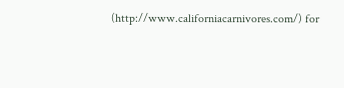(http://www.californiacarnivores.com/) for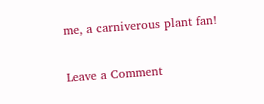me, a carniverous plant fan!

Leave a Comment